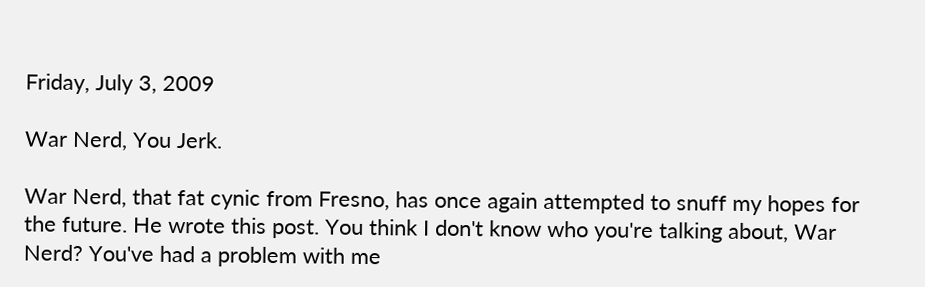Friday, July 3, 2009

War Nerd, You Jerk.

War Nerd, that fat cynic from Fresno, has once again attempted to snuff my hopes for the future. He wrote this post. You think I don't know who you're talking about, War Nerd? You've had a problem with me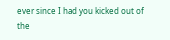ever since I had you kicked out of the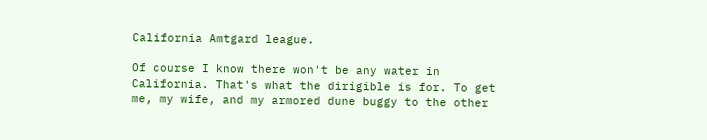California Amtgard league.

Of course I know there won't be any water in California. That's what the dirigible is for. To get me, my wife, and my armored dune buggy to the other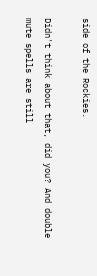side of the Rockies.

Didn't think about that, did you? And double mute spells are still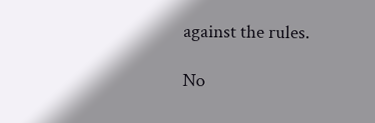against the rules.

No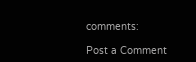comments:

Post a Comment